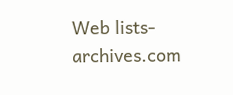Web lists-archives.com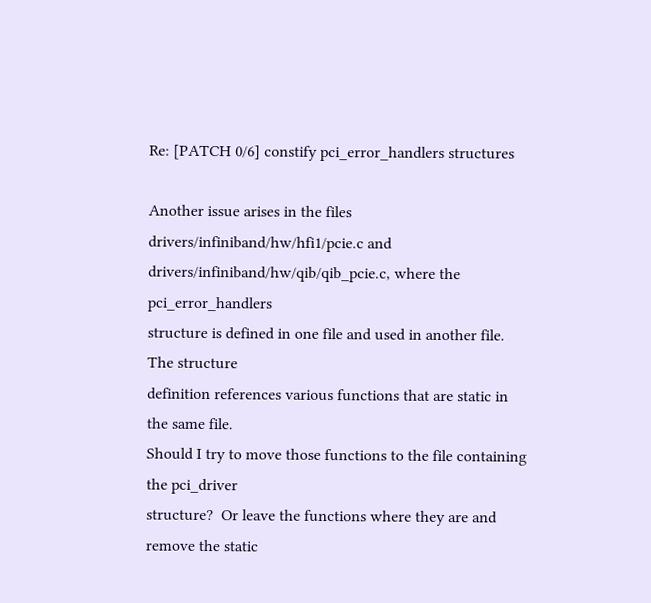Re: [PATCH 0/6] constify pci_error_handlers structures

Another issue arises in the files drivers/infiniband/hw/hfi1/pcie.c and
drivers/infiniband/hw/qib/qib_pcie.c, where the pci_error_handlers
structure is defined in one file and used in another file.  The structure
definition references various functions that are static in the same file.
Should I try to move those functions to the file containing the pci_driver
structure?  Or leave the functions where they are and remove the static